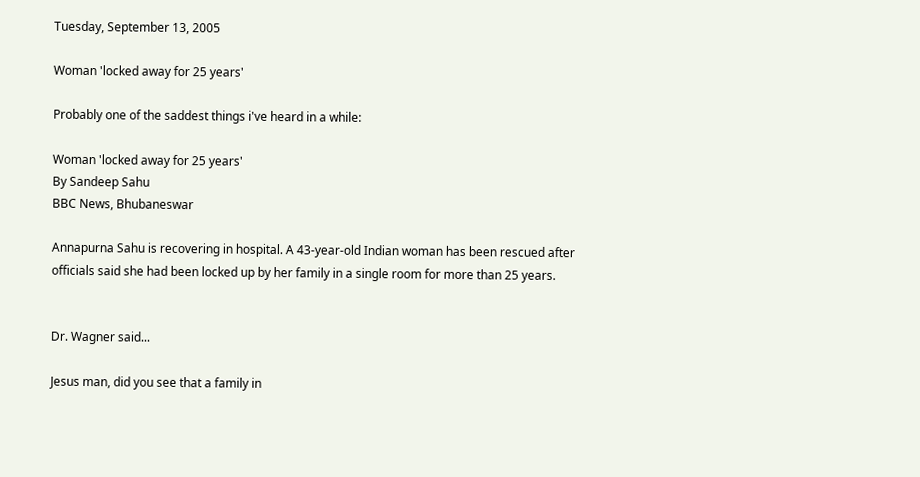Tuesday, September 13, 2005

Woman 'locked away for 25 years'

Probably one of the saddest things i've heard in a while:

Woman 'locked away for 25 years'
By Sandeep Sahu
BBC News, Bhubaneswar

Annapurna Sahu is recovering in hospital. A 43-year-old Indian woman has been rescued after officials said she had been locked up by her family in a single room for more than 25 years.


Dr. Wagner said...

Jesus man, did you see that a family in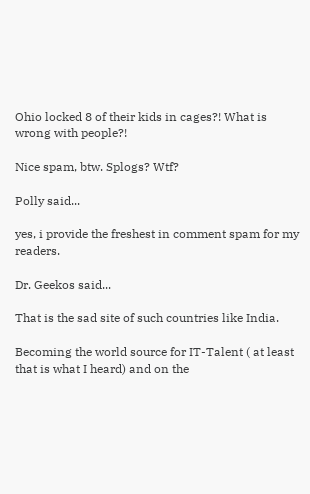Ohio locked 8 of their kids in cages?! What is wrong with people?!

Nice spam, btw. Splogs? Wtf?

Polly said...

yes, i provide the freshest in comment spam for my readers.

Dr. Geekos said...

That is the sad site of such countries like India.

Becoming the world source for IT-Talent ( at least that is what I heard) and on the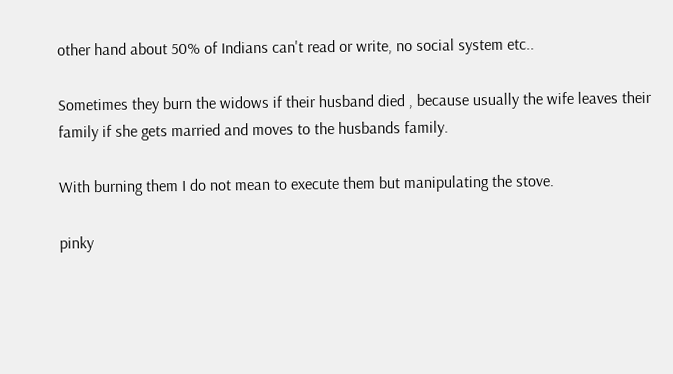other hand about 50% of Indians can't read or write, no social system etc..

Sometimes they burn the widows if their husband died , because usually the wife leaves their family if she gets married and moves to the husbands family.

With burning them I do not mean to execute them but manipulating the stove.

pinky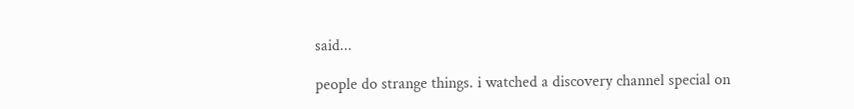said...

people do strange things. i watched a discovery channel special on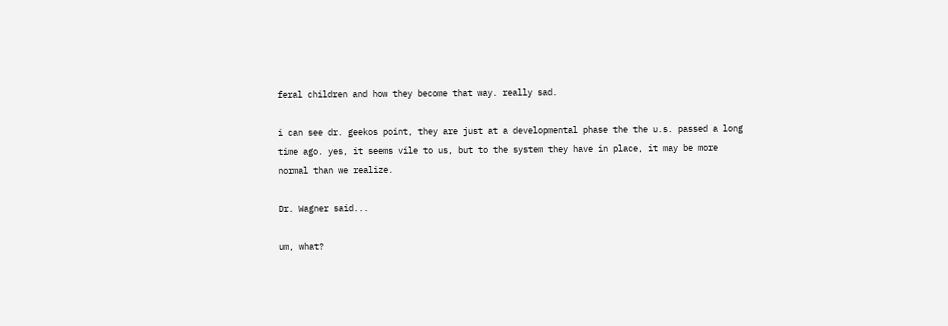feral children and how they become that way. really sad.

i can see dr. geekos point, they are just at a developmental phase the the u.s. passed a long time ago. yes, it seems vile to us, but to the system they have in place, it may be more normal than we realize.

Dr. Wagner said...

um, what?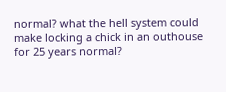normal? what the hell system could make locking a chick in an outhouse for 25 years normal?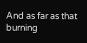And as far as that burning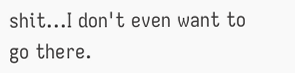shit...I don't even want to go there.